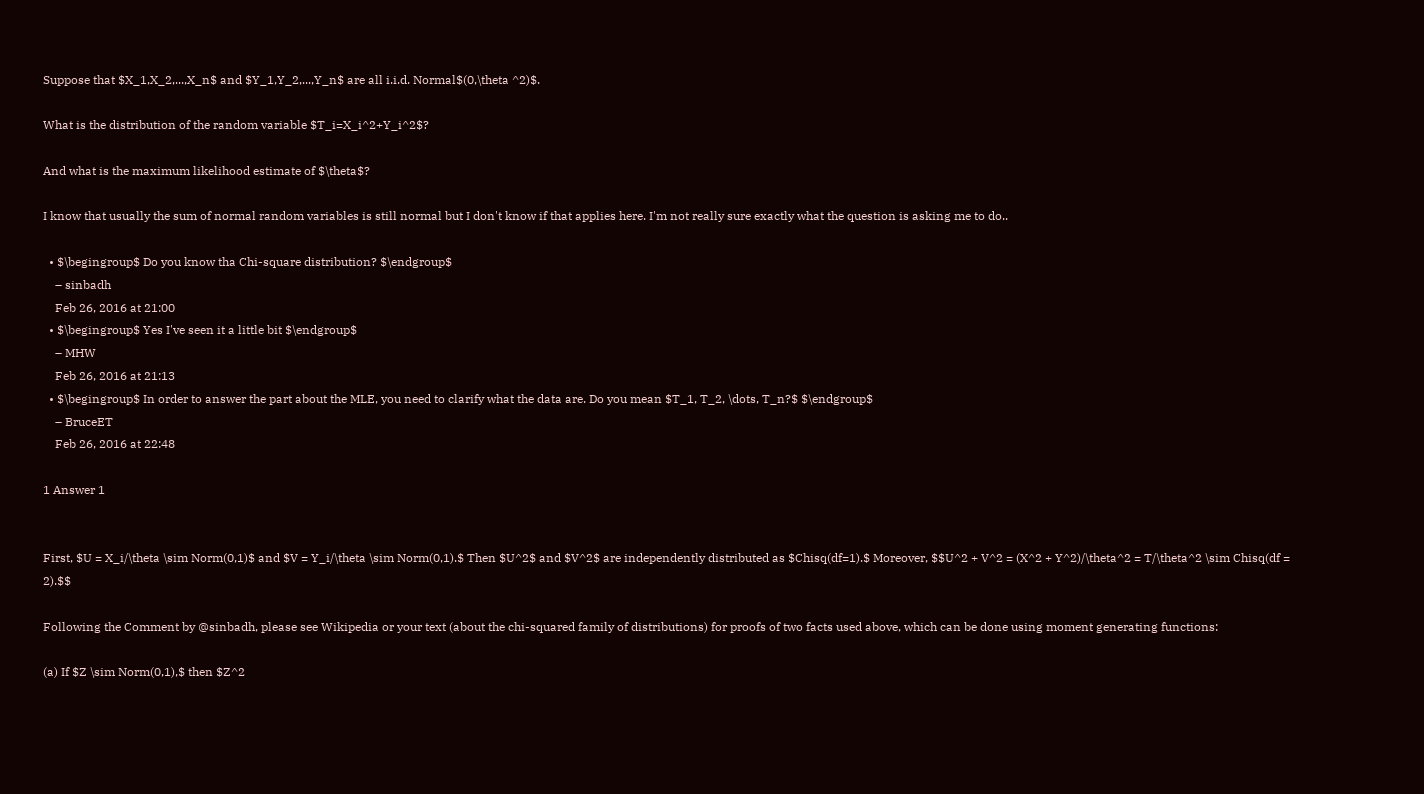Suppose that $X_1,X_2,...,X_n$ and $Y_1,Y_2,...,Y_n$ are all i.i.d. Normal$(0,\theta ^2)$.

What is the distribution of the random variable $T_i=X_i^2+Y_i^2$?

And what is the maximum likelihood estimate of $\theta$?

I know that usually the sum of normal random variables is still normal but I don't know if that applies here. I'm not really sure exactly what the question is asking me to do..

  • $\begingroup$ Do you know tha Chi-square distribution? $\endgroup$
    – sinbadh
    Feb 26, 2016 at 21:00
  • $\begingroup$ Yes I've seen it a little bit $\endgroup$
    – MHW
    Feb 26, 2016 at 21:13
  • $\begingroup$ In order to answer the part about the MLE, you need to clarify what the data are. Do you mean $T_1, T_2, \dots, T_n?$ $\endgroup$
    – BruceET
    Feb 26, 2016 at 22:48

1 Answer 1


First, $U = X_i/\theta \sim Norm(0,1)$ and $V = Y_i/\theta \sim Norm(0,1).$ Then $U^2$ and $V^2$ are independently distributed as $Chisq(df=1).$ Moreover, $$U^2 + V^2 = (X^2 + Y^2)/\theta^2 = T/\theta^2 \sim Chisq(df = 2).$$

Following the Comment by @sinbadh, please see Wikipedia or your text (about the chi-squared family of distributions) for proofs of two facts used above, which can be done using moment generating functions:

(a) If $Z \sim Norm(0,1),$ then $Z^2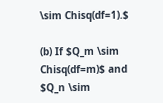\sim Chisq(df=1).$

(b) If $Q_m \sim Chisq(df=m)$ and $Q_n \sim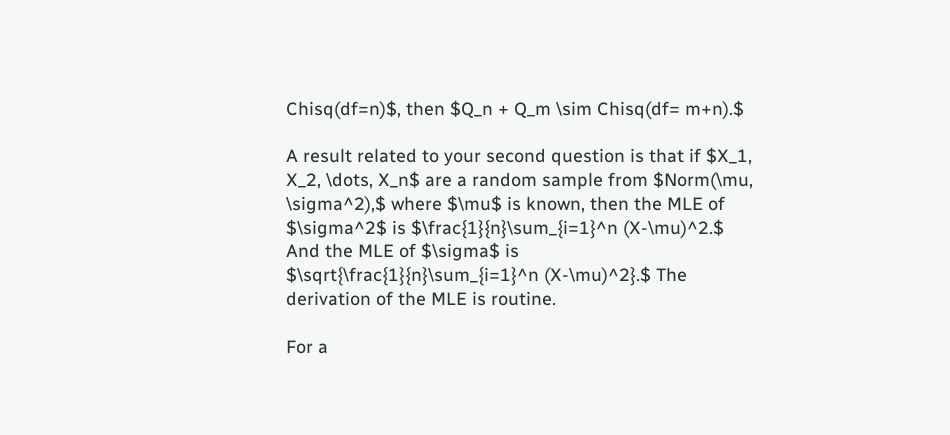Chisq(df=n)$, then $Q_n + Q_m \sim Chisq(df= m+n).$

A result related to your second question is that if $X_1, X_2, \dots, X_n$ are a random sample from $Norm(\mu, \sigma^2),$ where $\mu$ is known, then the MLE of $\sigma^2$ is $\frac{1}{n}\sum_{i=1}^n (X-\mu)^2.$ And the MLE of $\sigma$ is $\sqrt{\frac{1}{n}\sum_{i=1}^n (X-\mu)^2}.$ The derivation of the MLE is routine.

For a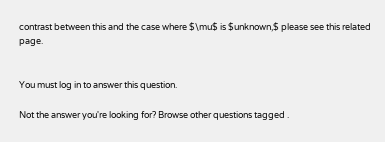contrast between this and the case where $\mu$ is $unknown,$ please see this related page.


You must log in to answer this question.

Not the answer you're looking for? Browse other questions tagged .